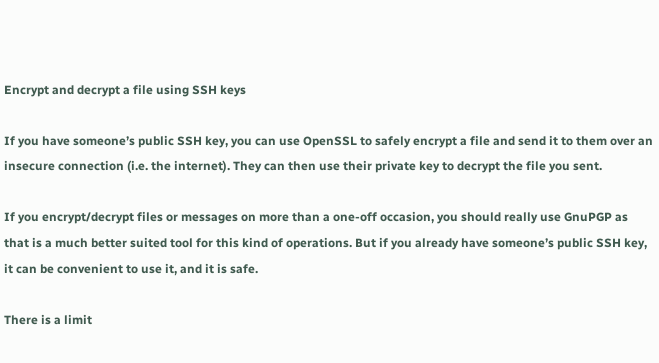Encrypt and decrypt a file using SSH keys

If you have someone’s public SSH key, you can use OpenSSL to safely encrypt a file and send it to them over an insecure connection (i.e. the internet). They can then use their private key to decrypt the file you sent.

If you encrypt/decrypt files or messages on more than a one-off occasion, you should really use GnuPGP as that is a much better suited tool for this kind of operations. But if you already have someone’s public SSH key, it can be convenient to use it, and it is safe.

There is a limit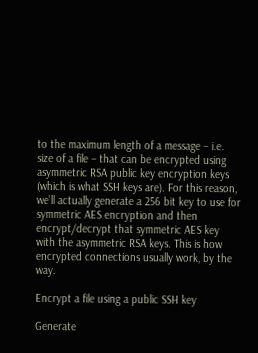to the maximum length of a message – i.e. size of a file – that can be encrypted using asymmetric RSA public key encryption keys (which is what SSH keys are). For this reason, we’ll actually generate a 256 bit key to use for symmetric AES encryption and then encrypt/decrypt that symmetric AES key with the asymmetric RSA keys. This is how encrypted connections usually work, by the way.

Encrypt a file using a public SSH key

Generate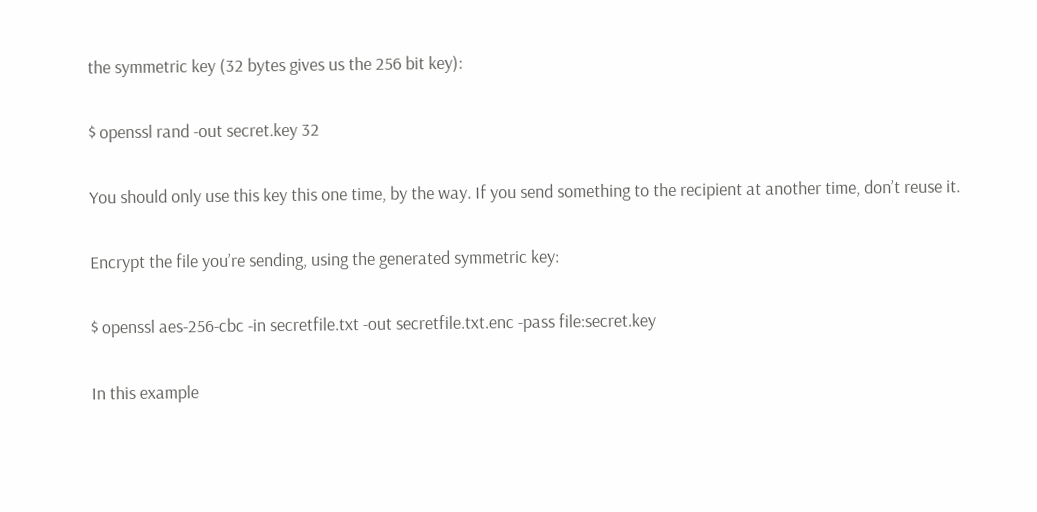the symmetric key (32 bytes gives us the 256 bit key):

$ openssl rand -out secret.key 32

You should only use this key this one time, by the way. If you send something to the recipient at another time, don’t reuse it.

Encrypt the file you’re sending, using the generated symmetric key:

$ openssl aes-256-cbc -in secretfile.txt -out secretfile.txt.enc -pass file:secret.key

In this example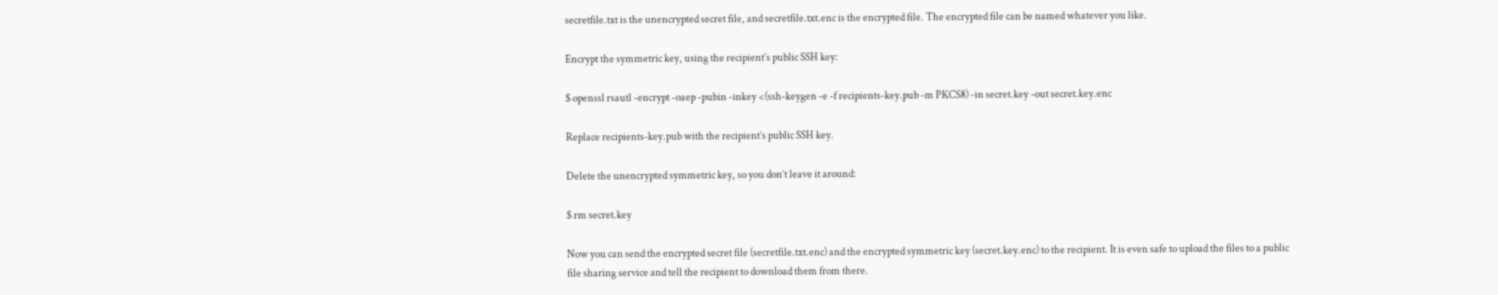secretfile.txt is the unencrypted secret file, and secretfile.txt.enc is the encrypted file. The encrypted file can be named whatever you like.

Encrypt the symmetric key, using the recipient’s public SSH key:

$ openssl rsautl -encrypt -oaep -pubin -inkey <(ssh-keygen -e -f recipients-key.pub -m PKCS8) -in secret.key -out secret.key.enc

Replace recipients-key.pub with the recipient’s public SSH key.

Delete the unencrypted symmetric key, so you don’t leave it around:

$ rm secret.key

Now you can send the encrypted secret file (secretfile.txt.enc) and the encrypted symmetric key (secret.key.enc) to the recipient. It is even safe to upload the files to a public file sharing service and tell the recipient to download them from there.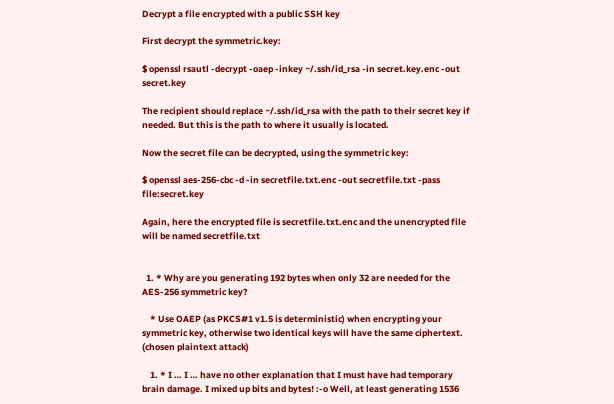Decrypt a file encrypted with a public SSH key

First decrypt the symmetric.key:

$ openssl rsautl -decrypt -oaep -inkey ~/.ssh/id_rsa -in secret.key.enc -out secret.key

The recipient should replace ~/.ssh/id_rsa with the path to their secret key if needed. But this is the path to where it usually is located.

Now the secret file can be decrypted, using the symmetric key:

$ openssl aes-256-cbc -d -in secretfile.txt.enc -out secretfile.txt -pass file:secret.key

Again, here the encrypted file is secretfile.txt.enc and the unencrypted file will be named secretfile.txt


  1. * Why are you generating 192 bytes when only 32 are needed for the AES-256 symmetric key?

    * Use OAEP (as PKCS#1 v1.5 is deterministic) when encrypting your symmetric key, otherwise two identical keys will have the same ciphertext. (chosen plaintext attack)

    1. * I … I … have no other explanation that I must have had temporary brain damage. I mixed up bits and bytes! :-o Well, at least generating 1536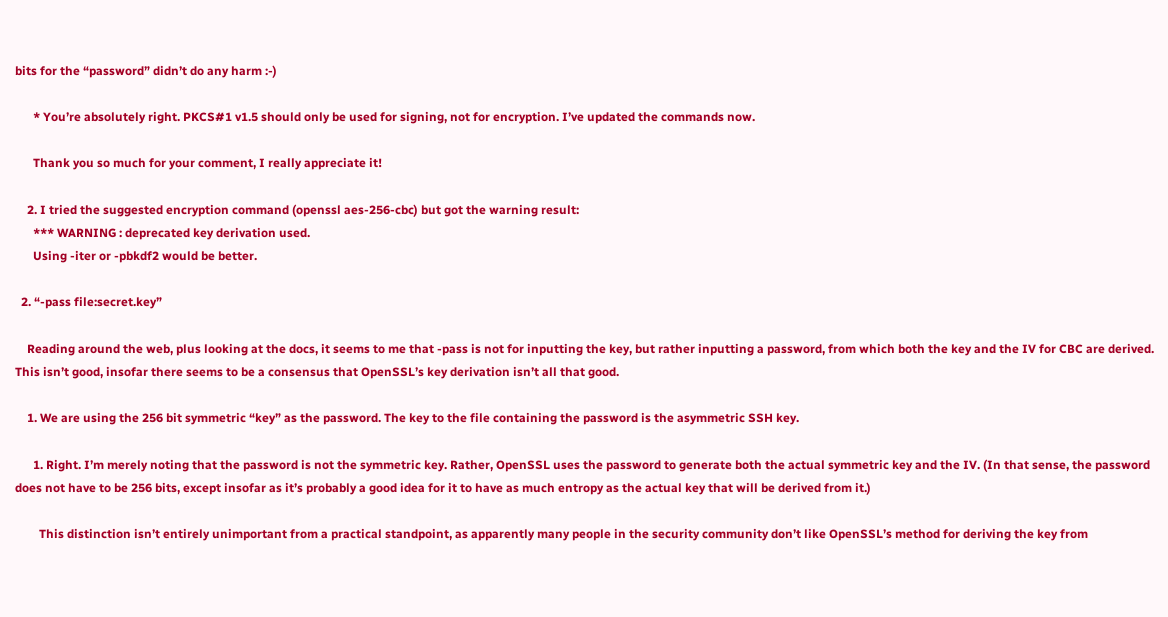bits for the “password” didn’t do any harm :-)

      * You’re absolutely right. PKCS#1 v1.5 should only be used for signing, not for encryption. I’ve updated the commands now.

      Thank you so much for your comment, I really appreciate it!

    2. I tried the suggested encryption command (openssl aes-256-cbc) but got the warning result:
      *** WARNING : deprecated key derivation used.
      Using -iter or -pbkdf2 would be better.

  2. “-pass file:secret.key”

    Reading around the web, plus looking at the docs, it seems to me that -pass is not for inputting the key, but rather inputting a password, from which both the key and the IV for CBC are derived. This isn’t good, insofar there seems to be a consensus that OpenSSL’s key derivation isn’t all that good.

    1. We are using the 256 bit symmetric “key” as the password. The key to the file containing the password is the asymmetric SSH key.

      1. Right. I’m merely noting that the password is not the symmetric key. Rather, OpenSSL uses the password to generate both the actual symmetric key and the IV. (In that sense, the password does not have to be 256 bits, except insofar as it’s probably a good idea for it to have as much entropy as the actual key that will be derived from it.)

        This distinction isn’t entirely unimportant from a practical standpoint, as apparently many people in the security community don’t like OpenSSL’s method for deriving the key from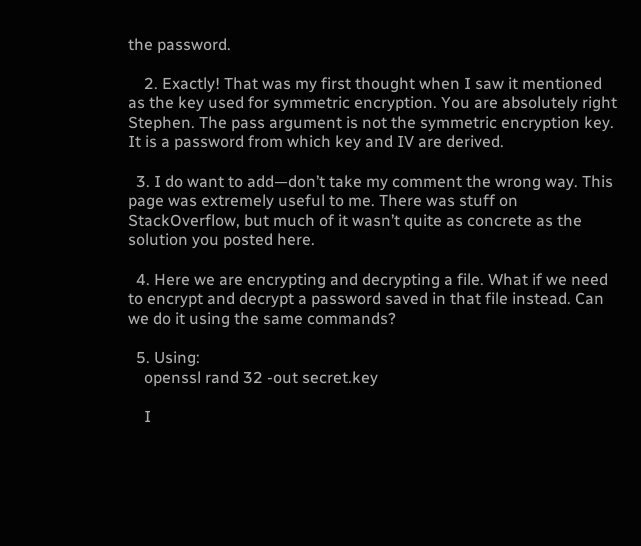the password.

    2. Exactly! That was my first thought when I saw it mentioned as the key used for symmetric encryption. You are absolutely right Stephen. The pass argument is not the symmetric encryption key. It is a password from which key and IV are derived.

  3. I do want to add—don’t take my comment the wrong way. This page was extremely useful to me. There was stuff on StackOverflow, but much of it wasn’t quite as concrete as the solution you posted here.

  4. Here we are encrypting and decrypting a file. What if we need to encrypt and decrypt a password saved in that file instead. Can we do it using the same commands?

  5. Using:
    openssl rand 32 -out secret.key

    I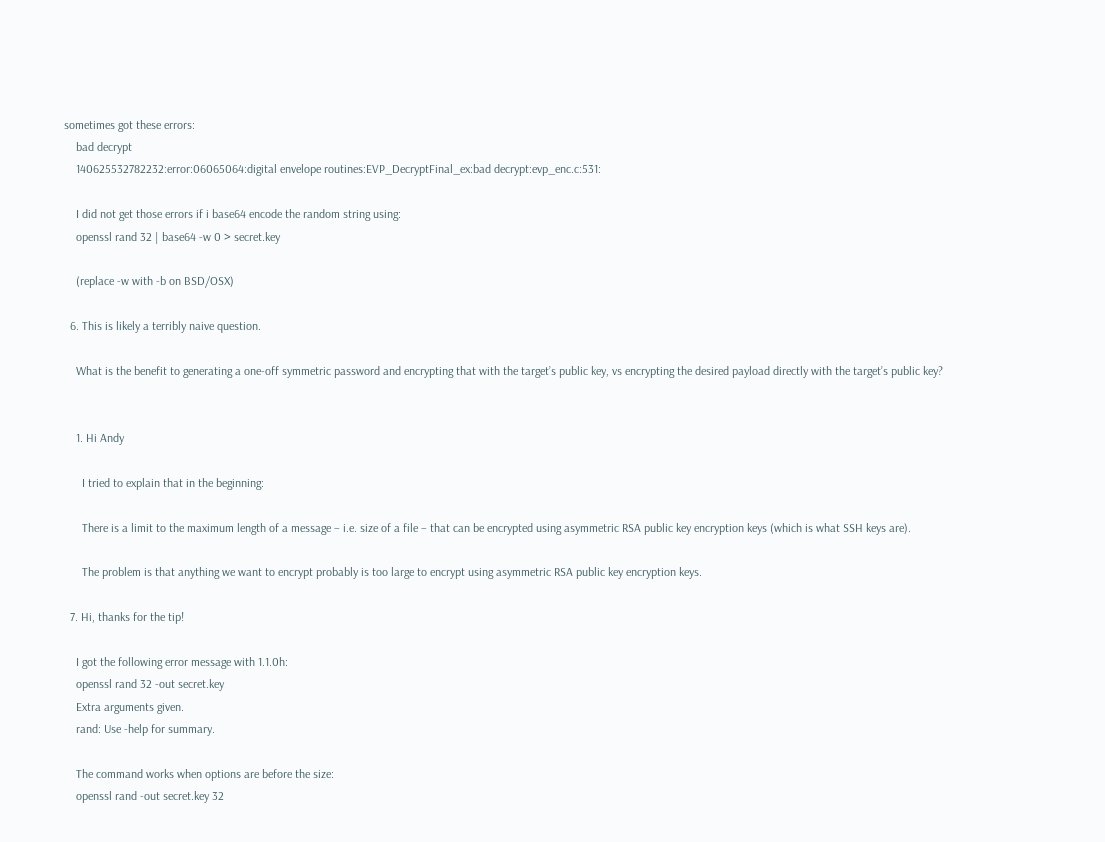sometimes got these errors:
    bad decrypt
    140625532782232:error:06065064:digital envelope routines:EVP_DecryptFinal_ex:bad decrypt:evp_enc.c:531:

    I did not get those errors if i base64 encode the random string using:
    openssl rand 32 | base64 -w 0 > secret.key

    (replace -w with -b on BSD/OSX)

  6. This is likely a terribly naive question.

    What is the benefit to generating a one-off symmetric password and encrypting that with the target’s public key, vs encrypting the desired payload directly with the target’s public key?


    1. Hi Andy

      I tried to explain that in the beginning:

      There is a limit to the maximum length of a message – i.e. size of a file – that can be encrypted using asymmetric RSA public key encryption keys (which is what SSH keys are).

      The problem is that anything we want to encrypt probably is too large to encrypt using asymmetric RSA public key encryption keys.

  7. Hi, thanks for the tip!

    I got the following error message with 1.1.0h:
    openssl rand 32 -out secret.key
    Extra arguments given.
    rand: Use -help for summary.

    The command works when options are before the size:
    openssl rand -out secret.key 32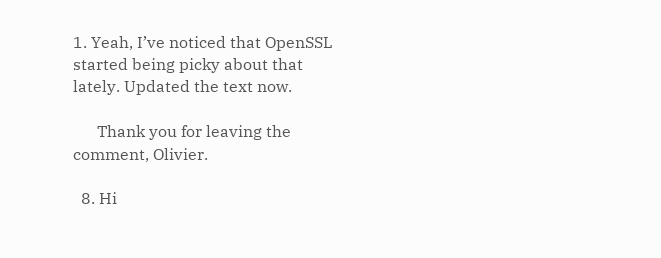1. Yeah, I’ve noticed that OpenSSL started being picky about that lately. Updated the text now.

      Thank you for leaving the comment, Olivier.

  8. Hi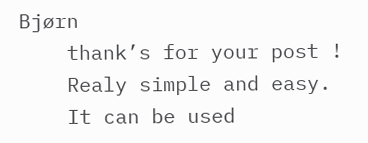Bjørn
    thank’s for your post !
    Realy simple and easy.
    It can be used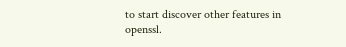to start discover other features in openssl.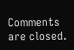Comments are closed.